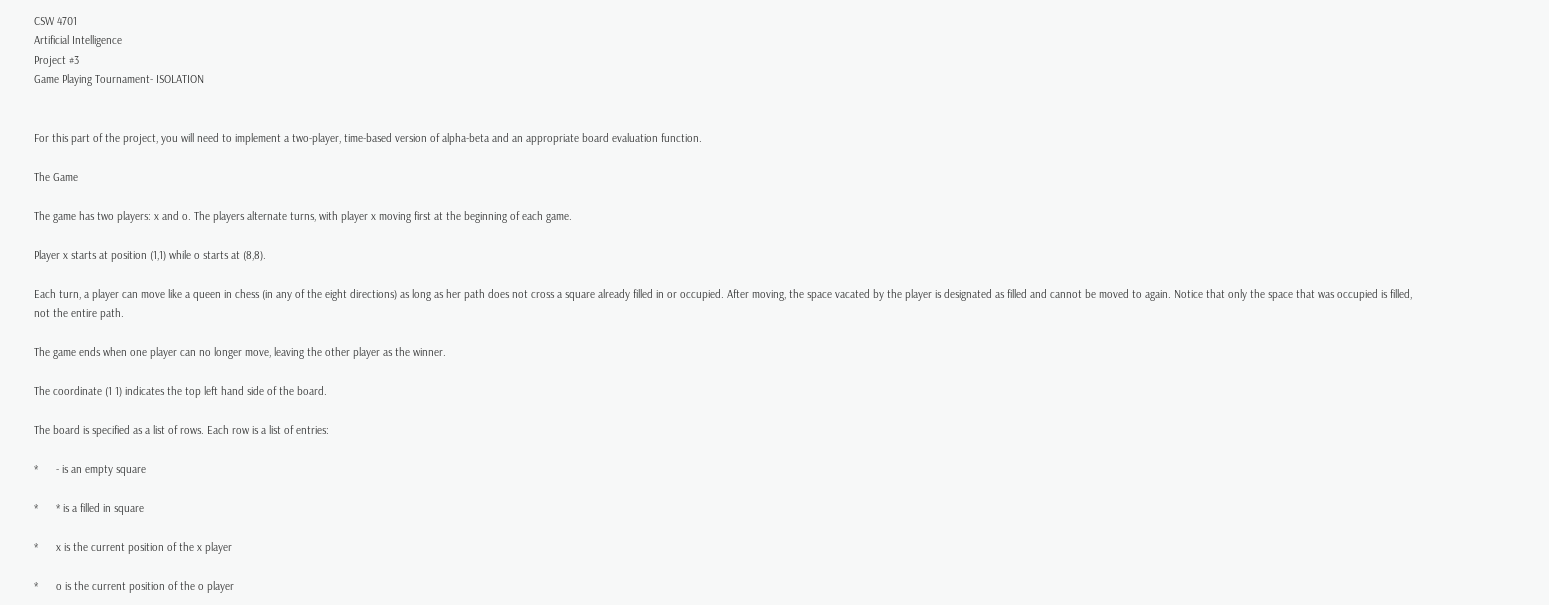CSW 4701
Artificial Intelligence
Project #3
Game Playing Tournament- ISOLATION


For this part of the project, you will need to implement a two-player, time-based version of alpha-beta and an appropriate board evaluation function.

The Game

The game has two players: x and o. The players alternate turns, with player x moving first at the beginning of each game.

Player x starts at position (1,1) while o starts at (8,8).

Each turn, a player can move like a queen in chess (in any of the eight directions) as long as her path does not cross a square already filled in or occupied. After moving, the space vacated by the player is designated as filled and cannot be moved to again. Notice that only the space that was occupied is filled, not the entire path.

The game ends when one player can no longer move, leaving the other player as the winner.

The coordinate (1 1) indicates the top left hand side of the board.

The board is specified as a list of rows. Each row is a list of entries:

*      - is an empty square

*      * is a filled in square

*      x is the current position of the x player

*      o is the current position of the o player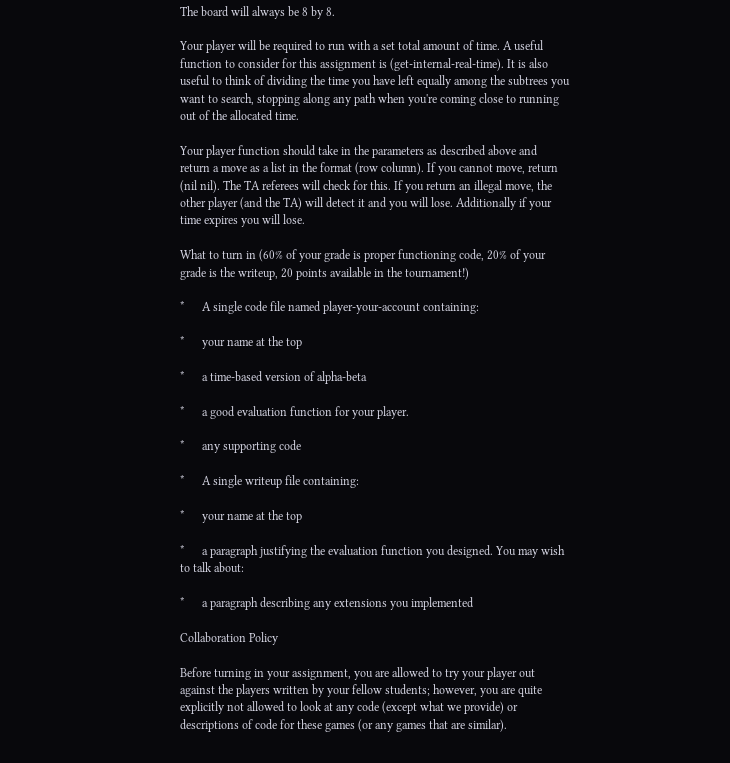The board will always be 8 by 8.

Your player will be required to run with a set total amount of time. A useful function to consider for this assignment is (get-internal-real-time). It is also useful to think of dividing the time you have left equally among the subtrees you want to search, stopping along any path when you're coming close to running out of the allocated time.

Your player function should take in the parameters as described above and return a move as a list in the format (row column). If you cannot move, return (nil nil). The TA referees will check for this. If you return an illegal move, the other player (and the TA) will detect it and you will lose. Additionally if your time expires you will lose.

What to turn in (60% of your grade is proper functioning code, 20% of your grade is the writeup, 20 points available in the tournament!)

*      A single code file named player-your-account containing:

*      your name at the top

*      a time-based version of alpha-beta

*      a good evaluation function for your player.

*      any supporting code

*      A single writeup file containing:

*      your name at the top

*      a paragraph justifying the evaluation function you designed. You may wish to talk about:

*      a paragraph describing any extensions you implemented

Collaboration Policy

Before turning in your assignment, you are allowed to try your player out against the players written by your fellow students; however, you are quite explicitly not allowed to look at any code (except what we provide) or descriptions of code for these games (or any games that are similar).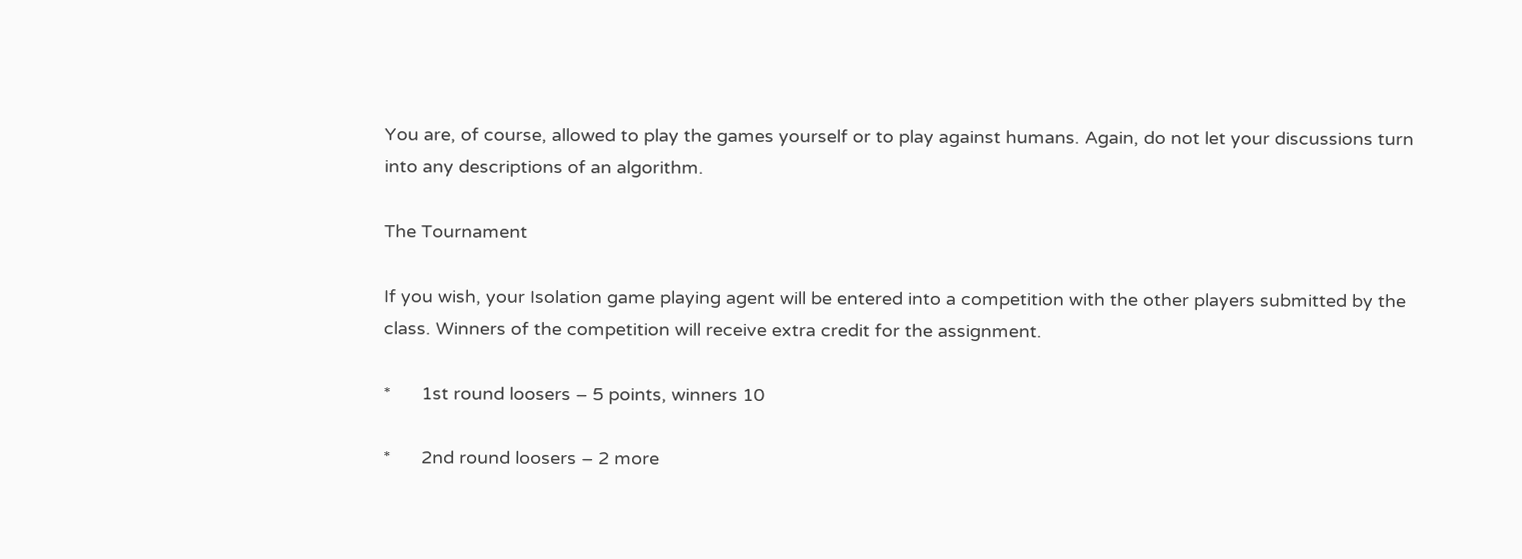You are, of course, allowed to play the games yourself or to play against humans. Again, do not let your discussions turn into any descriptions of an algorithm.

The Tournament

If you wish, your Isolation game playing agent will be entered into a competition with the other players submitted by the class. Winners of the competition will receive extra credit for the assignment.

*      1st round loosers – 5 points, winners 10

*      2nd round loosers – 2 more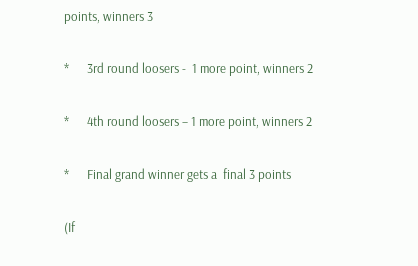points, winners 3

*      3rd round loosers -  1 more point, winners 2

*      4th round loosers – 1 more point, winners 2

*      Final grand winner gets a  final 3 points

(If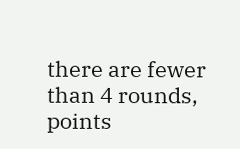there are fewer than 4 rounds, points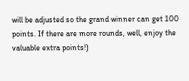will be adjusted so the grand winner can get 100 points. If there are more rounds, well, enjoy the valuable extra points!)